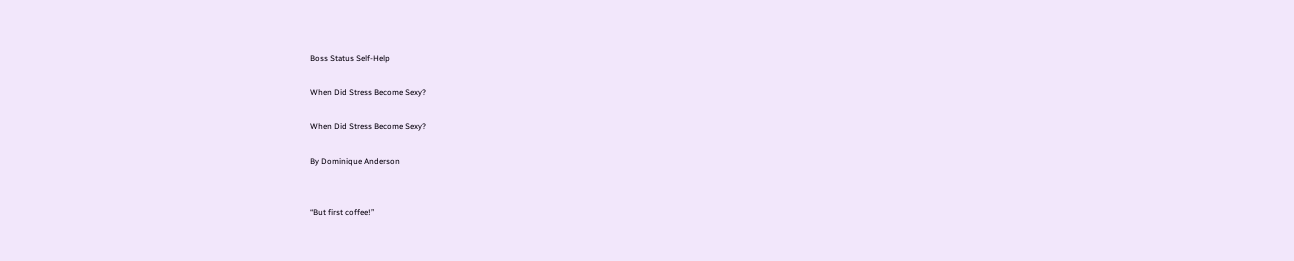Boss Status Self-Help

When Did Stress Become Sexy?

When Did Stress Become Sexy?

By Dominique Anderson


“But first coffee!”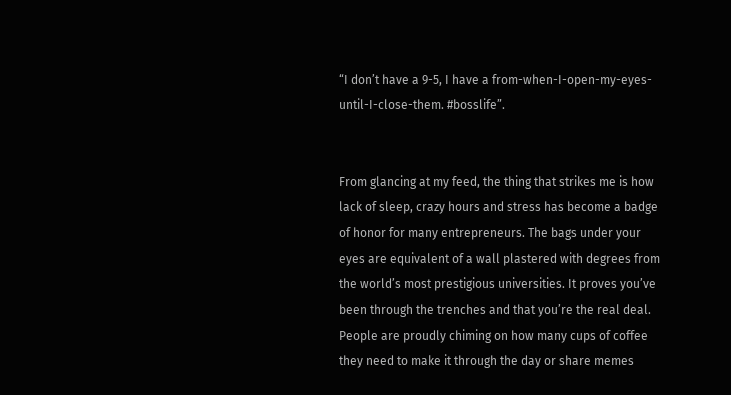“I don’t have a 9-5, I have a from-when-I-open-my-eyes-until-I-close-them. #bosslife”.


From glancing at my feed, the thing that strikes me is how lack of sleep, crazy hours and stress has become a badge of honor for many entrepreneurs. The bags under your eyes are equivalent of a wall plastered with degrees from the world’s most prestigious universities. It proves you’ve been through the trenches and that you’re the real deal. People are proudly chiming on how many cups of coffee they need to make it through the day or share memes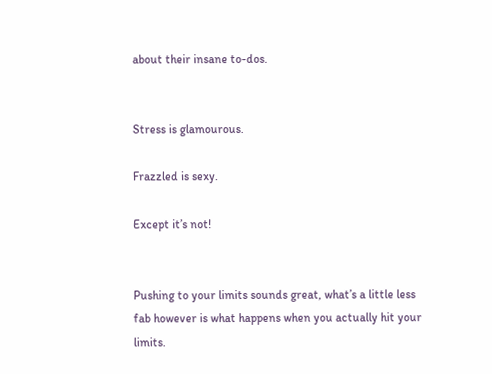about their insane to-dos.


Stress is glamourous.

Frazzled is sexy.

Except it’s not!


Pushing to your limits sounds great, what’s a little less fab however is what happens when you actually hit your limits.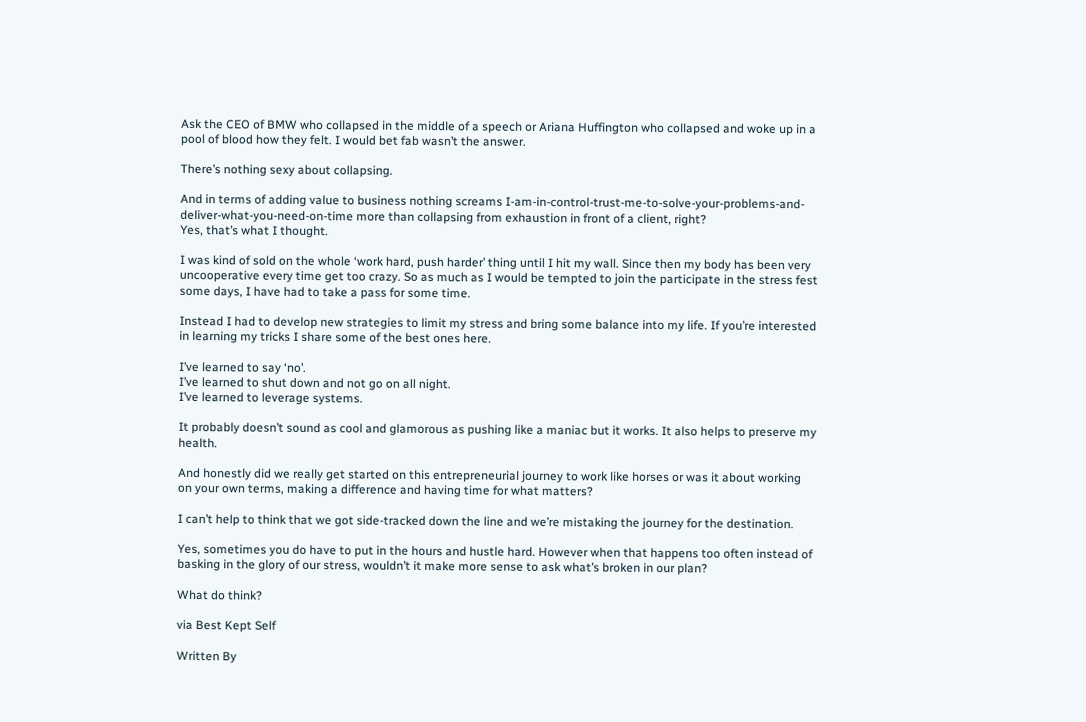Ask the CEO of BMW who collapsed in the middle of a speech or Ariana Huffington who collapsed and woke up in a pool of blood how they felt. I would bet fab wasn’t the answer.

There’s nothing sexy about collapsing.

And in terms of adding value to business nothing screams I-am-in-control-trust-me-to-solve-your-problems-and-deliver-what-you-need-on-time more than collapsing from exhaustion in front of a client, right?
Yes, that’s what I thought.

I was kind of sold on the whole ‘work hard, push harder’ thing until I hit my wall. Since then my body has been very uncooperative every time get too crazy. So as much as I would be tempted to join the participate in the stress fest some days, I have had to take a pass for some time.

Instead I had to develop new strategies to limit my stress and bring some balance into my life. If you’re interested in learning my tricks I share some of the best ones here.

I’ve learned to say ‘no’.
I’ve learned to shut down and not go on all night.
I’ve learned to leverage systems.

It probably doesn’t sound as cool and glamorous as pushing like a maniac but it works. It also helps to preserve my health.

And honestly did we really get started on this entrepreneurial journey to work like horses or was it about working on your own terms, making a difference and having time for what matters?

I can’t help to think that we got side-tracked down the line and we’re mistaking the journey for the destination.

Yes, sometimes you do have to put in the hours and hustle hard. However when that happens too often instead of basking in the glory of our stress, wouldn’t it make more sense to ask what’s broken in our plan?

What do think?

via Best Kept Self

Written By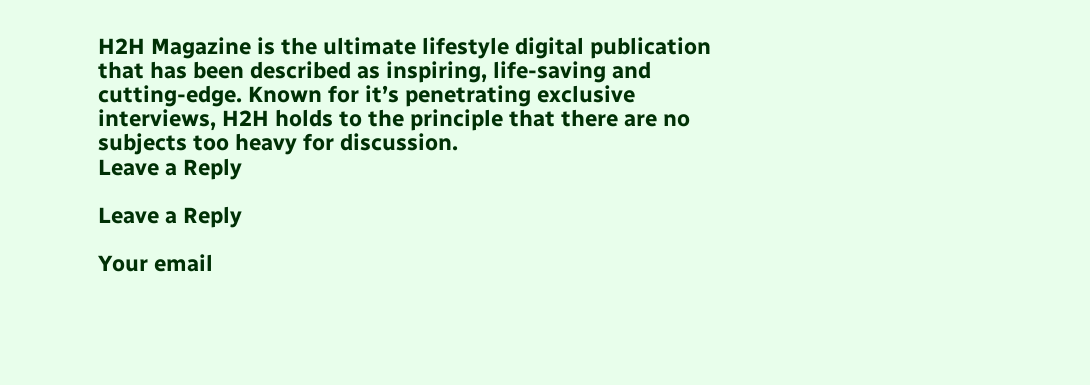H2H Magazine is the ultimate lifestyle digital publication that has been described as inspiring, life-saving and cutting-edge. Known for it’s penetrating exclusive interviews, H2H holds to the principle that there are no subjects too heavy for discussion.
Leave a Reply

Leave a Reply

Your email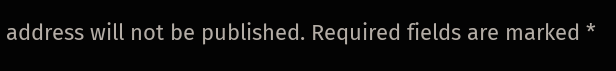address will not be published. Required fields are marked *